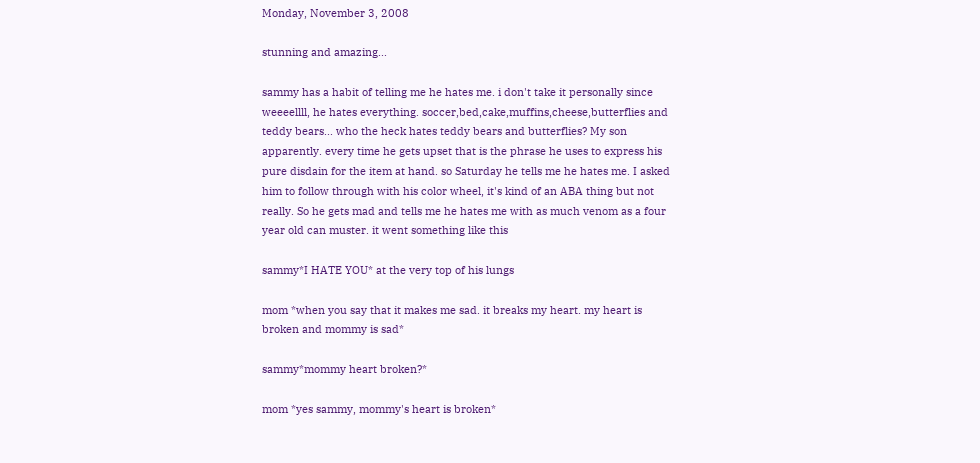Monday, November 3, 2008

stunning and amazing...

sammy has a habit of telling me he hates me. i don't take it personally since weeeellll, he hates everything. soccer,bed,cake,muffins,cheese,butterflies and teddy bears... who the heck hates teddy bears and butterflies? My son apparently. every time he gets upset that is the phrase he uses to express his pure disdain for the item at hand. so Saturday he tells me he hates me. I asked him to follow through with his color wheel, it's kind of an ABA thing but not really. So he gets mad and tells me he hates me with as much venom as a four year old can muster. it went something like this

sammy*I HATE YOU* at the very top of his lungs

mom *when you say that it makes me sad. it breaks my heart. my heart is broken and mommy is sad*

sammy*mommy heart broken?*

mom *yes sammy, mommy's heart is broken*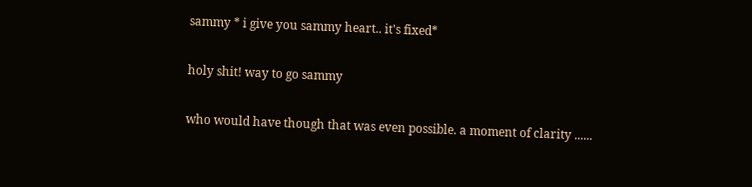sammy * i give you sammy heart.. it's fixed*

holy shit! way to go sammy

who would have though that was even possible. a moment of clarity ......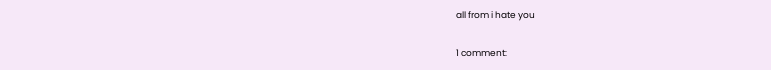all from i hate you

1 comment: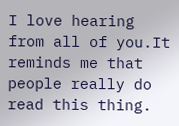I love hearing from all of you.It reminds me that people really do read this thing.